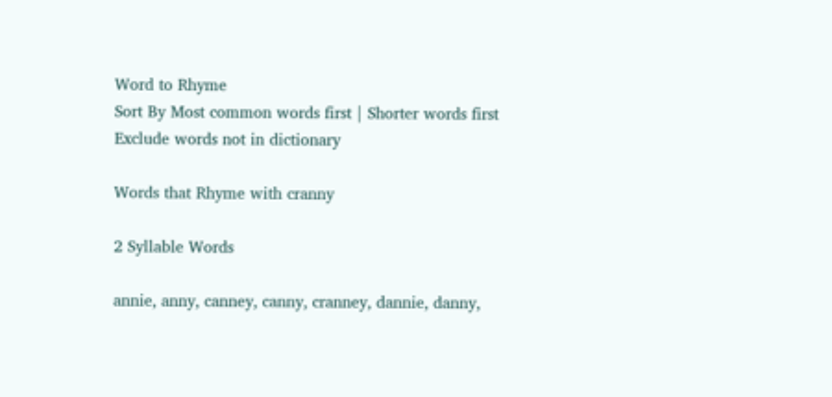Word to Rhyme
Sort By Most common words first | Shorter words first
Exclude words not in dictionary

Words that Rhyme with cranny

2 Syllable Words

annie, anny, canney, canny, cranney, dannie, danny,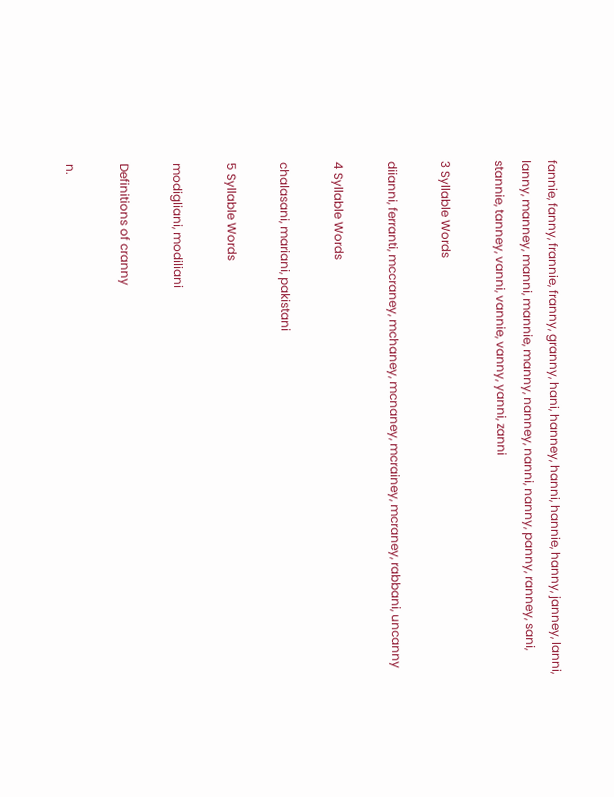fannie, fanny, frannie, franny, granny, hani, hanney, hanni, hannie, hanny, janney, lanni, lanny, manney, manni, mannie, manny, nanney, nanni, nanny, panny, ranney, sani, stannie, tanney, vanni, vannie, vanny, yanni, zanni

3 Syllable Words

diianni, ferranti, mccraney, mchaney, mcnaney, mcrainey, mcraney, rabbani, uncanny

4 Syllable Words

chalasani, mariani, pakistani

5 Syllable Words

modigliani, modiliani

Definitions of cranny

n.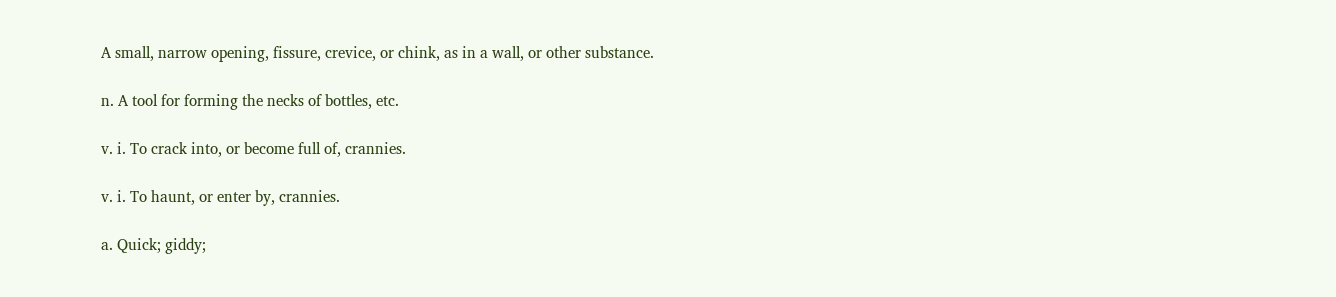A small, narrow opening, fissure, crevice, or chink, as in a wall, or other substance.

n. A tool for forming the necks of bottles, etc.

v. i. To crack into, or become full of, crannies.

v. i. To haunt, or enter by, crannies.

a. Quick; giddy;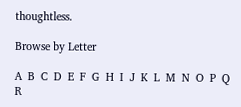thoughtless.

Browse by Letter

A  B  C  D  E  F  G  H  I  J  K  L  M  N  O  P  Q  R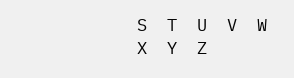S  T  U  V  W  X  Y  Z